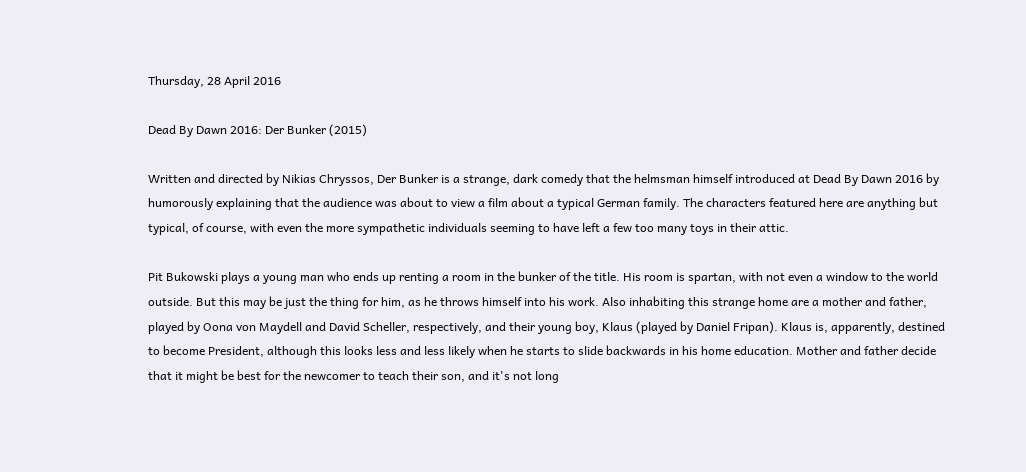Thursday, 28 April 2016

Dead By Dawn 2016: Der Bunker (2015)

Written and directed by Nikias Chryssos, Der Bunker is a strange, dark comedy that the helmsman himself introduced at Dead By Dawn 2016 by humorously explaining that the audience was about to view a film about a typical German family. The characters featured here are anything but typical, of course, with even the more sympathetic individuals seeming to have left a few too many toys in their attic.

Pit Bukowski plays a young man who ends up renting a room in the bunker of the title. His room is spartan, with not even a window to the world outside. But this may be just the thing for him, as he throws himself into his work. Also inhabiting this strange home are a mother and father, played by Oona von Maydell and David Scheller, respectively, and their young boy, Klaus (played by Daniel Fripan). Klaus is, apparently, destined to become President, although this looks less and less likely when he starts to slide backwards in his home education. Mother and father decide that it might be best for the newcomer to teach their son, and it's not long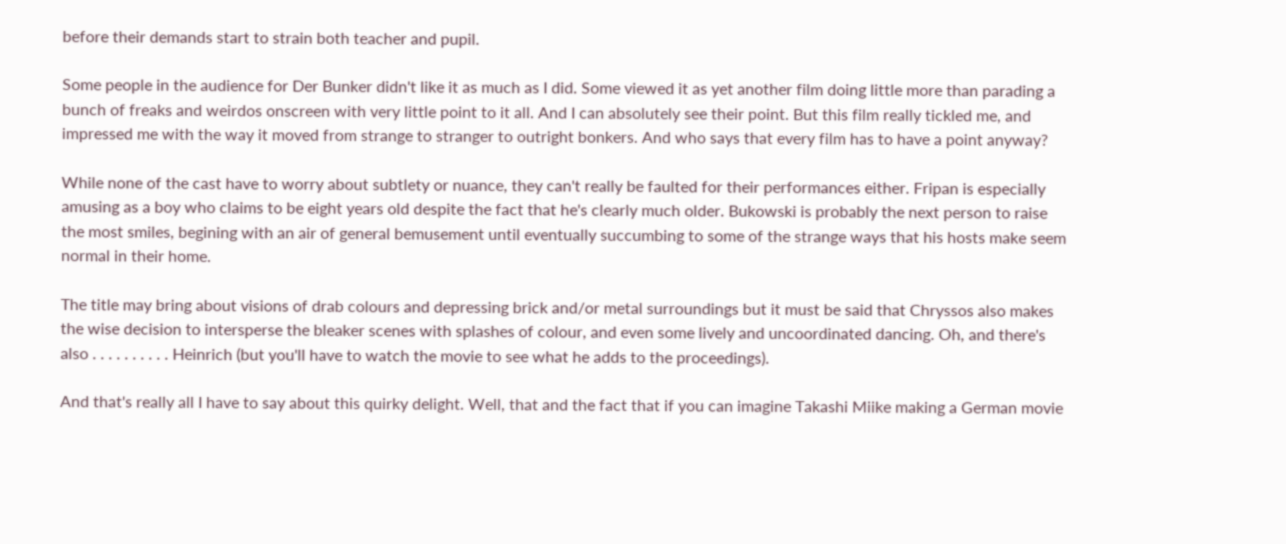before their demands start to strain both teacher and pupil.

Some people in the audience for Der Bunker didn't like it as much as I did. Some viewed it as yet another film doing little more than parading a bunch of freaks and weirdos onscreen with very little point to it all. And I can absolutely see their point. But this film really tickled me, and impressed me with the way it moved from strange to stranger to outright bonkers. And who says that every film has to have a point anyway?

While none of the cast have to worry about subtlety or nuance, they can't really be faulted for their performances either. Fripan is especially amusing as a boy who claims to be eight years old despite the fact that he's clearly much older. Bukowski is probably the next person to raise the most smiles, begining with an air of general bemusement until eventually succumbing to some of the strange ways that his hosts make seem normal in their home.

The title may bring about visions of drab colours and depressing brick and/or metal surroundings but it must be said that Chryssos also makes the wise decision to intersperse the bleaker scenes with splashes of colour, and even some lively and uncoordinated dancing. Oh, and there's also . . . . . . . . . . Heinrich (but you'll have to watch the movie to see what he adds to the proceedings).

And that's really all I have to say about this quirky delight. Well, that and the fact that if you can imagine Takashi Miike making a German movie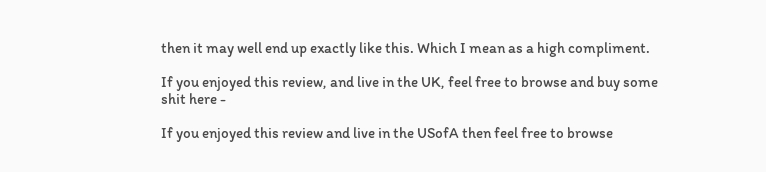then it may well end up exactly like this. Which I mean as a high compliment.

If you enjoyed this review, and live in the UK, feel free to browse and buy some shit here -

If you enjoyed this review and live in the USofA then feel free to browse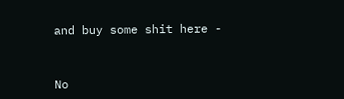and buy some shit here -


No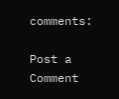comments:

Post a Comment